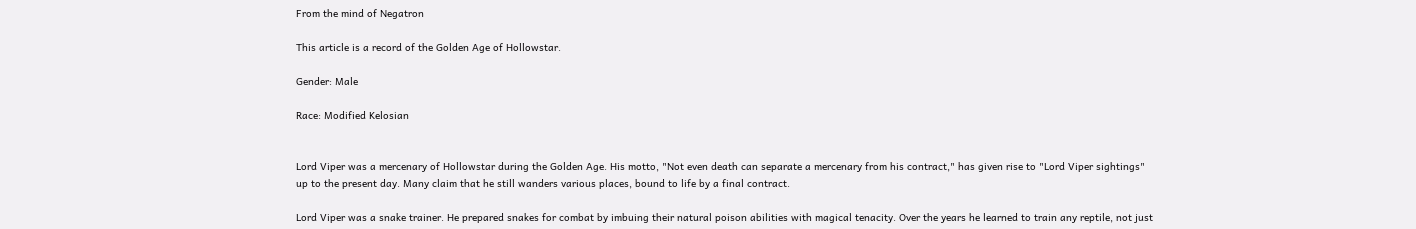From the mind of Negatron

This article is a record of the Golden Age of Hollowstar.

Gender: Male

Race: Modified Kelosian


Lord Viper was a mercenary of Hollowstar during the Golden Age. His motto, "Not even death can separate a mercenary from his contract," has given rise to "Lord Viper sightings" up to the present day. Many claim that he still wanders various places, bound to life by a final contract.

Lord Viper was a snake trainer. He prepared snakes for combat by imbuing their natural poison abilities with magical tenacity. Over the years he learned to train any reptile, not just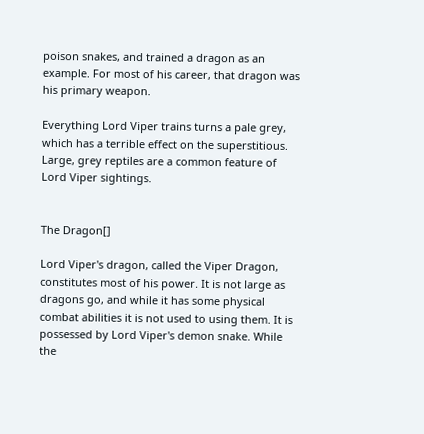poison snakes, and trained a dragon as an example. For most of his career, that dragon was his primary weapon.

Everything Lord Viper trains turns a pale grey, which has a terrible effect on the superstitious. Large, grey reptiles are a common feature of Lord Viper sightings.


The Dragon[]

Lord Viper's dragon, called the Viper Dragon, constitutes most of his power. It is not large as dragons go, and while it has some physical combat abilities it is not used to using them. It is possessed by Lord Viper's demon snake. While the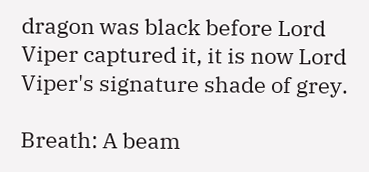dragon was black before Lord Viper captured it, it is now Lord Viper's signature shade of grey.

Breath: A beam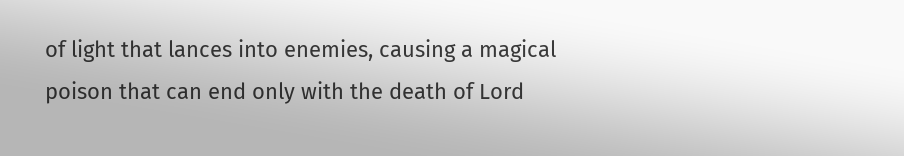of light that lances into enemies, causing a magical poison that can end only with the death of Lord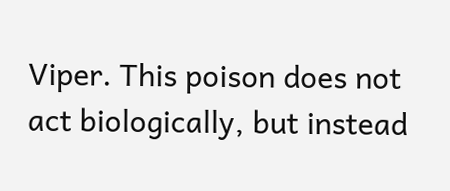Viper. This poison does not act biologically, but instead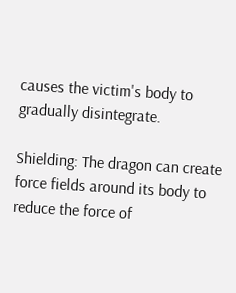causes the victim's body to gradually disintegrate.

Shielding: The dragon can create force fields around its body to reduce the force of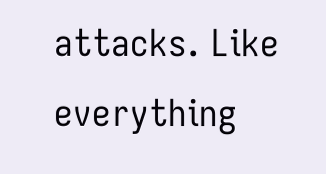attacks. Like everything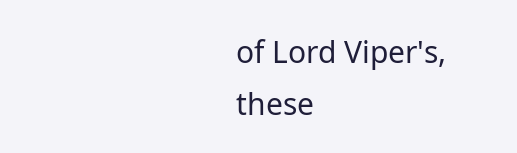of Lord Viper's, these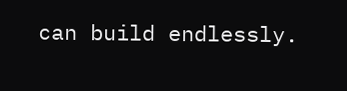can build endlessly.